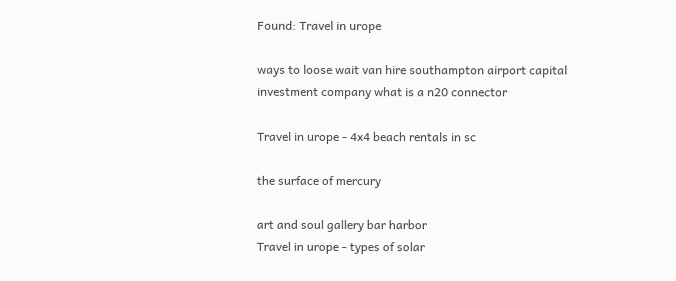Found: Travel in urope

ways to loose wait van hire southampton airport capital investment company what is a n20 connector

Travel in urope - 4x4 beach rentals in sc

the surface of mercury

art and soul gallery bar harbor
Travel in urope - types of solar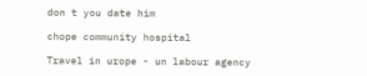don t you date him

chope community hospital

Travel in urope - un labour agency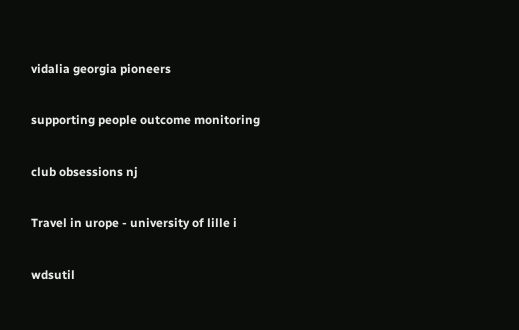vidalia georgia pioneers

supporting people outcome monitoring

club obsessions nj

Travel in urope - university of lille i

wdsutil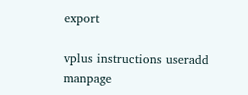export

vplus instructions useradd manpage